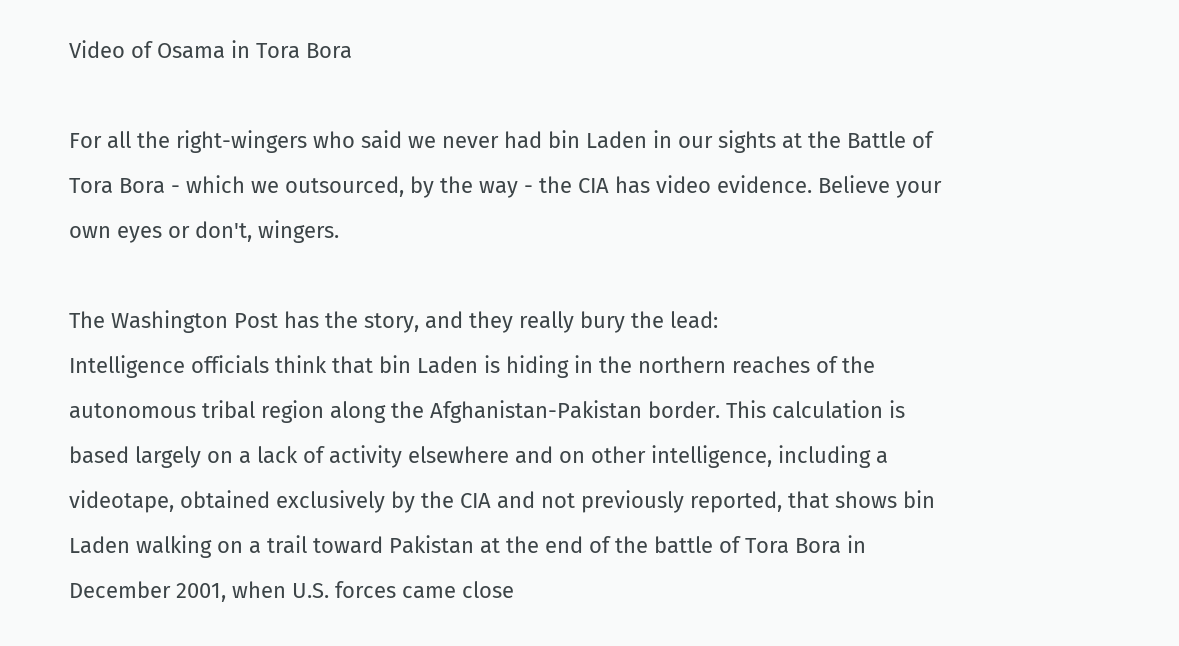Video of Osama in Tora Bora

For all the right-wingers who said we never had bin Laden in our sights at the Battle of Tora Bora - which we outsourced, by the way - the CIA has video evidence. Believe your own eyes or don't, wingers.

The Washington Post has the story, and they really bury the lead:
Intelligence officials think that bin Laden is hiding in the northern reaches of the autonomous tribal region along the Afghanistan-Pakistan border. This calculation is based largely on a lack of activity elsewhere and on other intelligence, including a videotape, obtained exclusively by the CIA and not previously reported, that shows bin Laden walking on a trail toward Pakistan at the end of the battle of Tora Bora in December 2001, when U.S. forces came close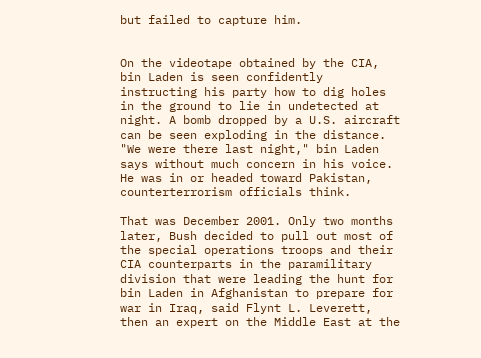but failed to capture him.


On the videotape obtained by the CIA, bin Laden is seen confidently instructing his party how to dig holes in the ground to lie in undetected at night. A bomb dropped by a U.S. aircraft can be seen exploding in the distance. "We were there last night," bin Laden says without much concern in his voice. He was in or headed toward Pakistan, counterterrorism officials think.

That was December 2001. Only two months later, Bush decided to pull out most of the special operations troops and their CIA counterparts in the paramilitary division that were leading the hunt for bin Laden in Afghanistan to prepare for war in Iraq, said Flynt L. Leverett, then an expert on the Middle East at the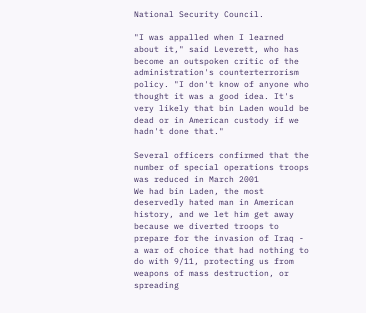National Security Council.

"I was appalled when I learned about it," said Leverett, who has become an outspoken critic of the administration's counterterrorism policy. "I don't know of anyone who thought it was a good idea. It's very likely that bin Laden would be dead or in American custody if we hadn't done that."

Several officers confirmed that the number of special operations troops was reduced in March 2001
We had bin Laden, the most deservedly hated man in American history, and we let him get away because we diverted troops to prepare for the invasion of Iraq - a war of choice that had nothing to do with 9/11, protecting us from weapons of mass destruction, or spreading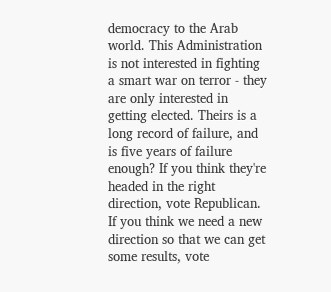democracy to the Arab world. This Administration is not interested in fighting a smart war on terror - they are only interested in getting elected. Theirs is a long record of failure, and is five years of failure enough? If you think they're headed in the right direction, vote Republican. If you think we need a new direction so that we can get some results, vote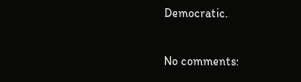Democratic.

No comments: